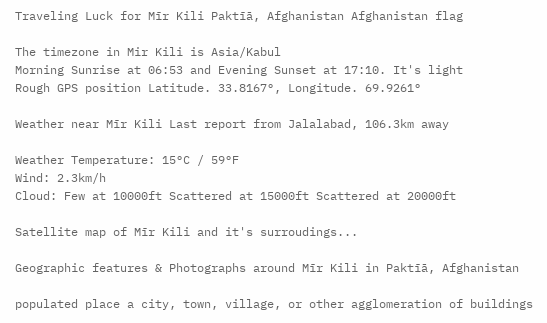Traveling Luck for Mīr Kili Paktīā, Afghanistan Afghanistan flag

The timezone in Mir Kili is Asia/Kabul
Morning Sunrise at 06:53 and Evening Sunset at 17:10. It's light
Rough GPS position Latitude. 33.8167°, Longitude. 69.9261°

Weather near Mīr Kili Last report from Jalalabad, 106.3km away

Weather Temperature: 15°C / 59°F
Wind: 2.3km/h
Cloud: Few at 10000ft Scattered at 15000ft Scattered at 20000ft

Satellite map of Mīr Kili and it's surroudings...

Geographic features & Photographs around Mīr Kili in Paktīā, Afghanistan

populated place a city, town, village, or other agglomeration of buildings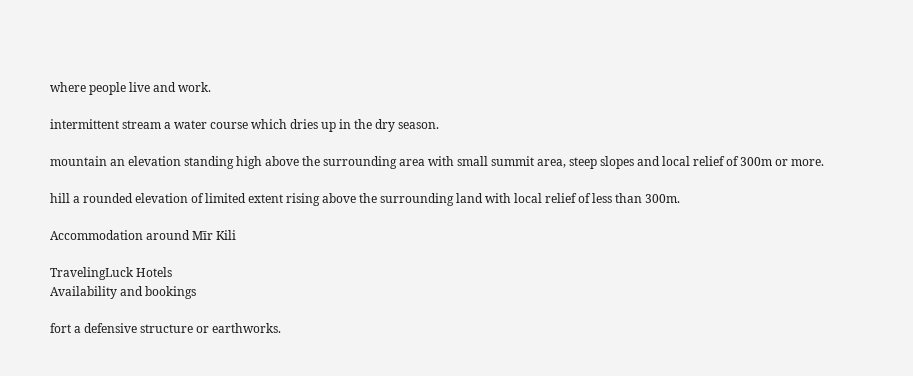where people live and work.

intermittent stream a water course which dries up in the dry season.

mountain an elevation standing high above the surrounding area with small summit area, steep slopes and local relief of 300m or more.

hill a rounded elevation of limited extent rising above the surrounding land with local relief of less than 300m.

Accommodation around Mīr Kili

TravelingLuck Hotels
Availability and bookings

fort a defensive structure or earthworks.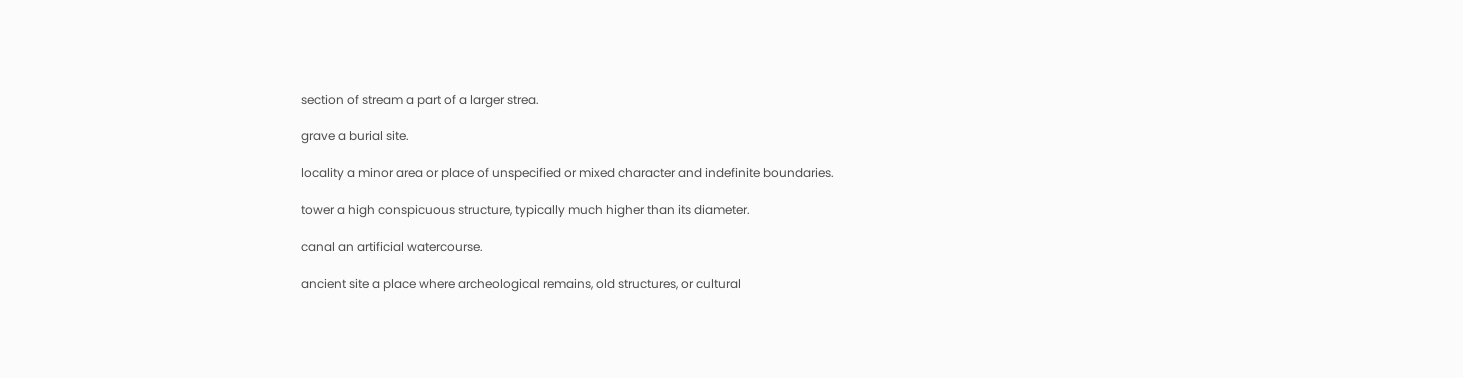section of stream a part of a larger strea.

grave a burial site.

locality a minor area or place of unspecified or mixed character and indefinite boundaries.

tower a high conspicuous structure, typically much higher than its diameter.

canal an artificial watercourse.

ancient site a place where archeological remains, old structures, or cultural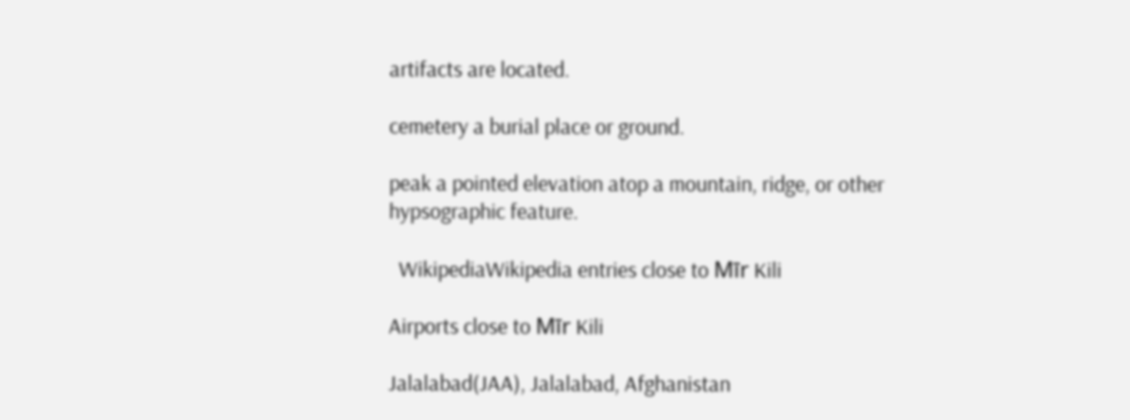artifacts are located.

cemetery a burial place or ground.

peak a pointed elevation atop a mountain, ridge, or other hypsographic feature.

  WikipediaWikipedia entries close to Mīr Kili

Airports close to Mīr Kili

Jalalabad(JAA), Jalalabad, Afghanistan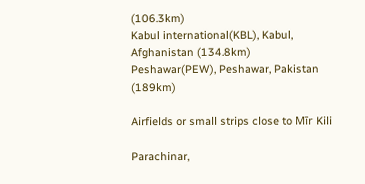(106.3km)
Kabul international(KBL), Kabul, Afghanistan (134.8km)
Peshawar(PEW), Peshawar, Pakistan (189km)

Airfields or small strips close to Mīr Kili

Parachinar,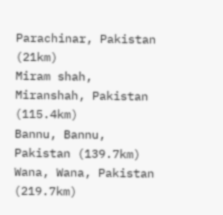Parachinar, Pakistan (21km)
Miram shah, Miranshah, Pakistan (115.4km)
Bannu, Bannu, Pakistan (139.7km)
Wana, Wana, Pakistan (219.7km)